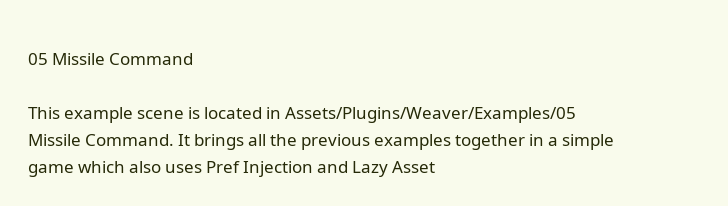05 Missile Command

This example scene is located in Assets/Plugins/Weaver/Examples/05 Missile Command. It brings all the previous examples together in a simple game which also uses Pref Injection and Lazy Asset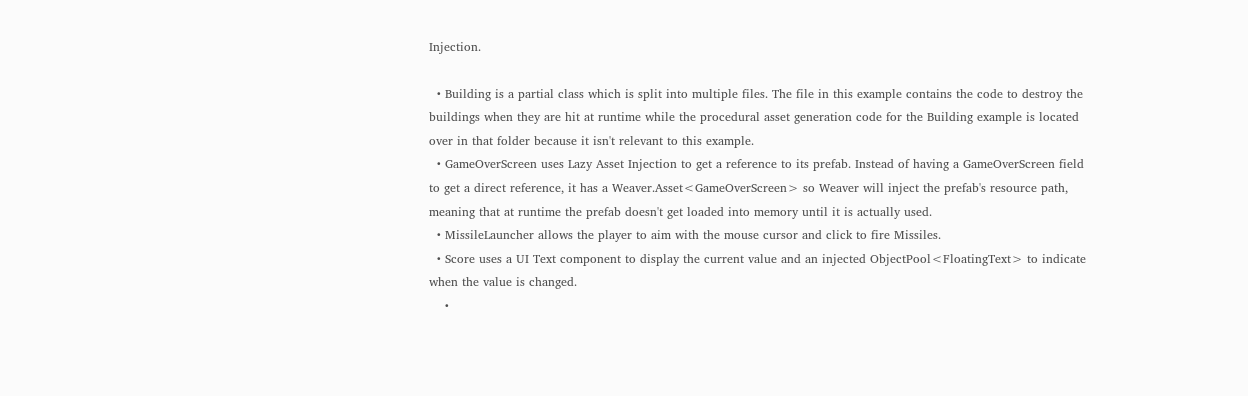Injection.

  • Building is a partial class which is split into multiple files. The file in this example contains the code to destroy the buildings when they are hit at runtime while the procedural asset generation code for the Building example is located over in that folder because it isn't relevant to this example.
  • GameOverScreen uses Lazy Asset Injection to get a reference to its prefab. Instead of having a GameOverScreen field to get a direct reference, it has a Weaver.Asset<GameOverScreen> so Weaver will inject the prefab's resource path, meaning that at runtime the prefab doesn't get loaded into memory until it is actually used.
  • MissileLauncher allows the player to aim with the mouse cursor and click to fire Missiles.
  • Score uses a UI Text component to display the current value and an injected ObjectPool<FloatingText> to indicate when the value is changed.
    •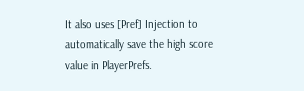It also uses [Pref] Injection to automatically save the high score value in PlayerPrefs.